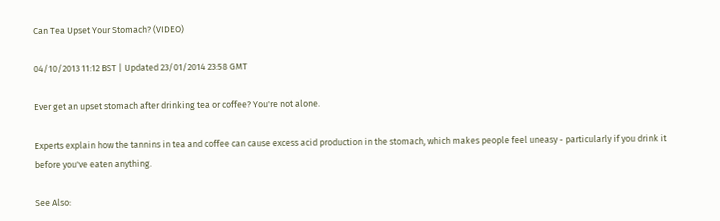Can Tea Upset Your Stomach? (VIDEO)

04/10/2013 11:12 BST | Updated 23/01/2014 23:58 GMT

Ever get an upset stomach after drinking tea or coffee? You're not alone.

Experts explain how the tannins in tea and coffee can cause excess acid production in the stomach, which makes people feel uneasy - particularly if you drink it before you've eaten anything.

See Also: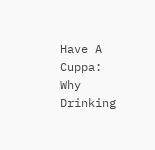Have A Cuppa: Why Drinking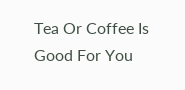Tea Or Coffee Is Good For You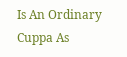Is An Ordinary Cuppa As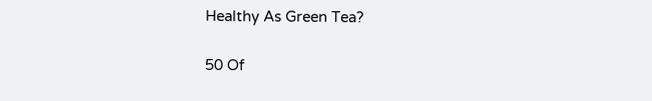Healthy As Green Tea?

50 Of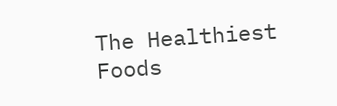The Healthiest Foods